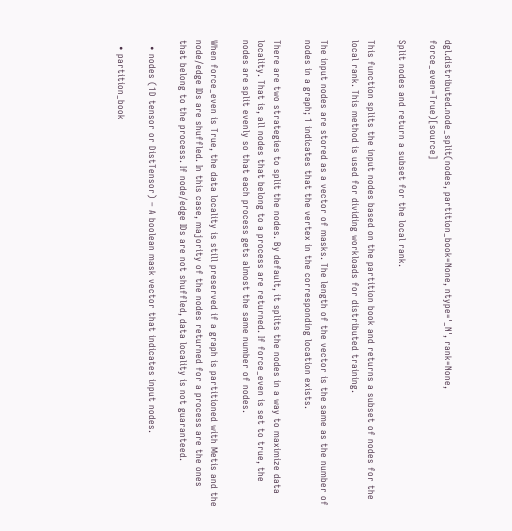dgl.distributed.node_split(nodes, partition_book=None, ntype='_N', rank=None, force_even=True)[source]

Split nodes and return a subset for the local rank.

This function splits the input nodes based on the partition book and returns a subset of nodes for the local rank. This method is used for dividing workloads for distributed training.

The input nodes are stored as a vector of masks. The length of the vector is the same as the number of nodes in a graph; 1 indicates that the vertex in the corresponding location exists.

There are two strategies to split the nodes. By default, it splits the nodes in a way to maximize data locality. That is, all nodes that belong to a process are returned. If force_even is set to true, the nodes are split evenly so that each process gets almost the same number of nodes.

When force_even is True, the data locality is still preserved if a graph is partitioned with Metis and the node/edge IDs are shuffled. In this case, majority of the nodes returned for a process are the ones that belong to the process. If node/edge IDs are not shuffled, data locality is not guaranteed.

  • nodes (1D tensor or DistTensor) – A boolean mask vector that indicates input nodes.

  • partition_book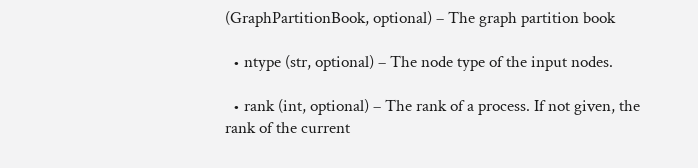(GraphPartitionBook, optional) – The graph partition book

  • ntype (str, optional) – The node type of the input nodes.

  • rank (int, optional) – The rank of a process. If not given, the rank of the current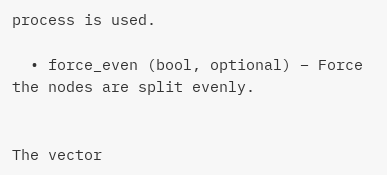process is used.

  • force_even (bool, optional) – Force the nodes are split evenly.


The vector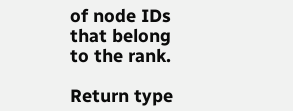of node IDs that belong to the rank.

Return type